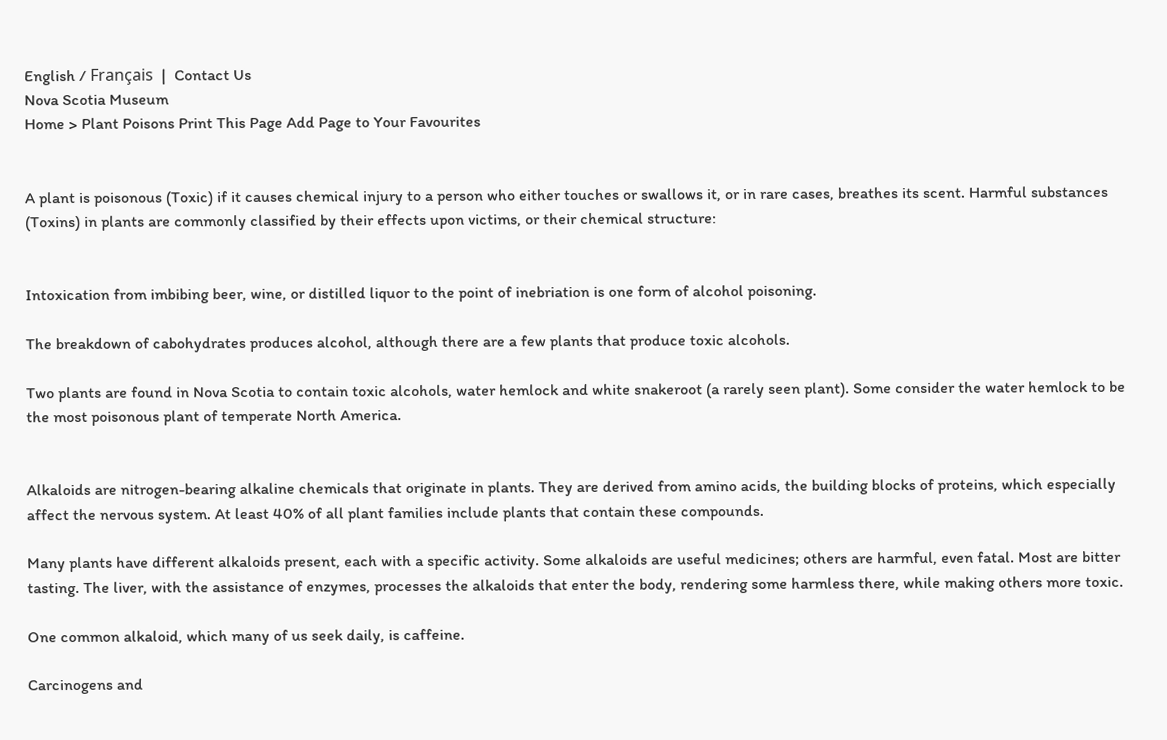English / Français  |  Contact Us
Nova Scotia Museum
Home > Plant Poisons Print This Page Add Page to Your Favourites


A plant is poisonous (Toxic) if it causes chemical injury to a person who either touches or swallows it, or in rare cases, breathes its scent. Harmful substances (Toxins) in plants are commonly classified by their effects upon victims, or their chemical structure:


Intoxication from imbibing beer, wine, or distilled liquor to the point of inebriation is one form of alcohol poisoning.

The breakdown of cabohydrates produces alcohol, although there are a few plants that produce toxic alcohols.

Two plants are found in Nova Scotia to contain toxic alcohols, water hemlock and white snakeroot (a rarely seen plant). Some consider the water hemlock to be the most poisonous plant of temperate North America.


Alkaloids are nitrogen-bearing alkaline chemicals that originate in plants. They are derived from amino acids, the building blocks of proteins, which especially affect the nervous system. At least 40% of all plant families include plants that contain these compounds.

Many plants have different alkaloids present, each with a specific activity. Some alkaloids are useful medicines; others are harmful, even fatal. Most are bitter tasting. The liver, with the assistance of enzymes, processes the alkaloids that enter the body, rendering some harmless there, while making others more toxic.

One common alkaloid, which many of us seek daily, is caffeine.

Carcinogens and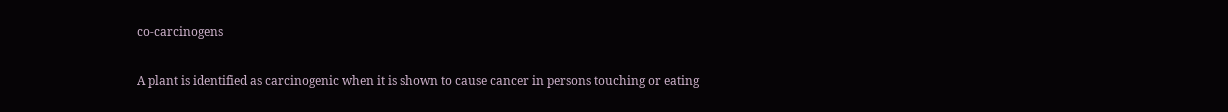co-carcinogens

A plant is identified as carcinogenic when it is shown to cause cancer in persons touching or eating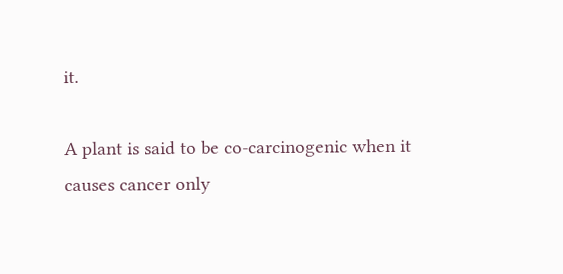it.

A plant is said to be co-carcinogenic when it causes cancer only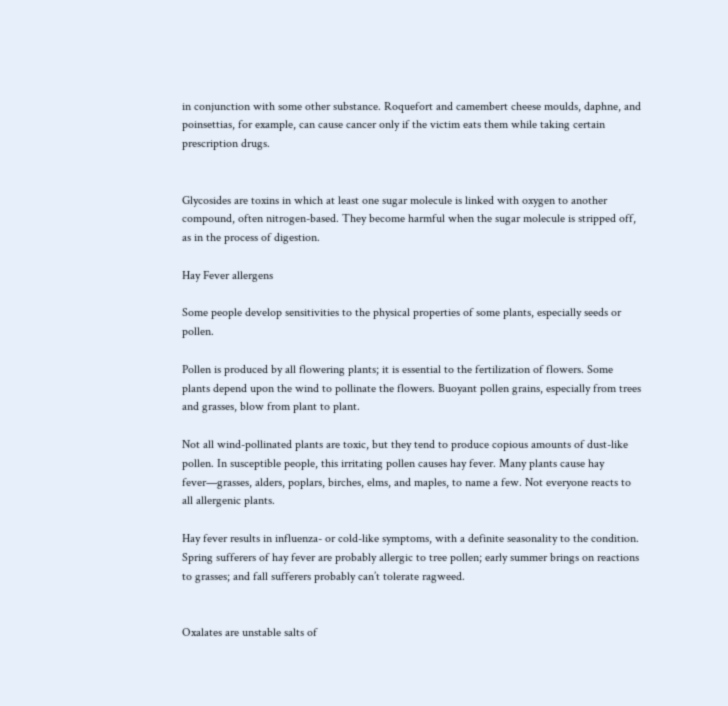in conjunction with some other substance. Roquefort and camembert cheese moulds, daphne, and poinsettias, for example, can cause cancer only if the victim eats them while taking certain prescription drugs.


Glycosides are toxins in which at least one sugar molecule is linked with oxygen to another compound, often nitrogen-based. They become harmful when the sugar molecule is stripped off, as in the process of digestion.

Hay Fever allergens

Some people develop sensitivities to the physical properties of some plants, especially seeds or pollen.

Pollen is produced by all flowering plants; it is essential to the fertilization of flowers. Some plants depend upon the wind to pollinate the flowers. Buoyant pollen grains, especially from trees and grasses, blow from plant to plant.

Not all wind-pollinated plants are toxic, but they tend to produce copious amounts of dust-like pollen. In susceptible people, this irritating pollen causes hay fever. Many plants cause hay fever—grasses, alders, poplars, birches, elms, and maples, to name a few. Not everyone reacts to all allergenic plants.

Hay fever results in influenza- or cold-like symptoms, with a definite seasonality to the condition. Spring sufferers of hay fever are probably allergic to tree pollen; early summer brings on reactions to grasses; and fall sufferers probably can’t tolerate ragweed.


Oxalates are unstable salts of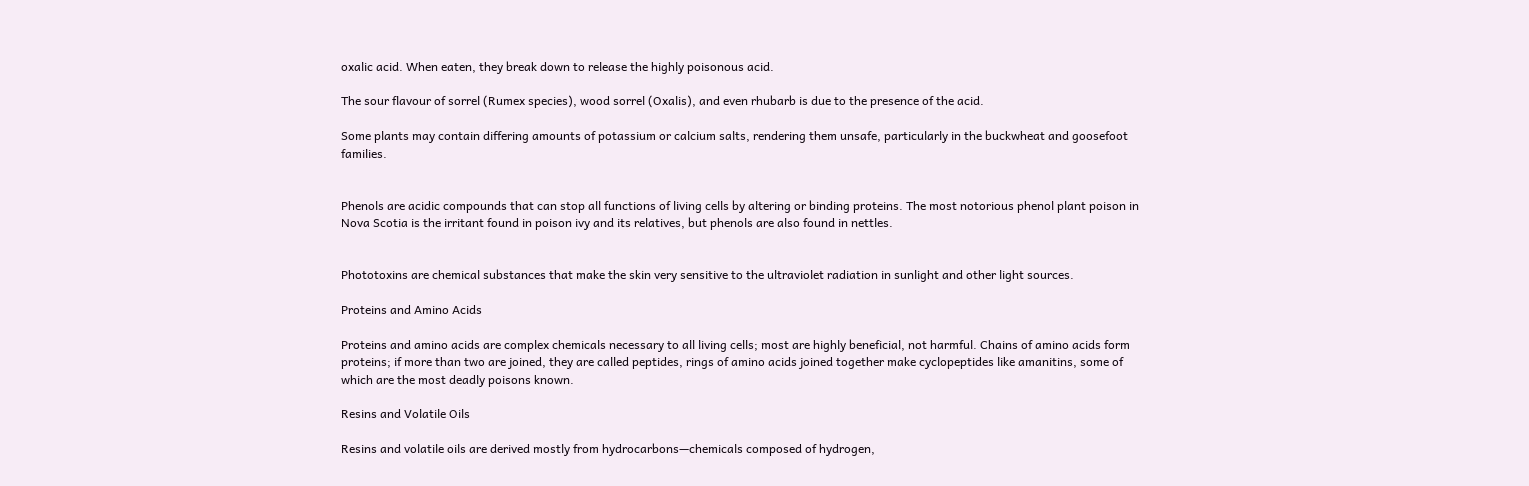oxalic acid. When eaten, they break down to release the highly poisonous acid.

The sour flavour of sorrel (Rumex species), wood sorrel (Oxalis), and even rhubarb is due to the presence of the acid.

Some plants may contain differing amounts of potassium or calcium salts, rendering them unsafe, particularly in the buckwheat and goosefoot families.


Phenols are acidic compounds that can stop all functions of living cells by altering or binding proteins. The most notorious phenol plant poison in Nova Scotia is the irritant found in poison ivy and its relatives, but phenols are also found in nettles.


Phototoxins are chemical substances that make the skin very sensitive to the ultraviolet radiation in sunlight and other light sources.

Proteins and Amino Acids

Proteins and amino acids are complex chemicals necessary to all living cells; most are highly beneficial, not harmful. Chains of amino acids form proteins; if more than two are joined, they are called peptides, rings of amino acids joined together make cyclopeptides like amanitins, some of which are the most deadly poisons known.

Resins and Volatile Oils

Resins and volatile oils are derived mostly from hydrocarbons—chemicals composed of hydrogen,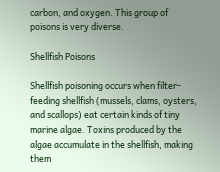carbon, and oxygen. This group of poisons is very diverse.

Shellfish Poisons

Shellfish poisoning occurs when filter-feeding shellfish (mussels, clams, oysters, and scallops) eat certain kinds of tiny marine algae. Toxins produced by the algae accumulate in the shellfish, making them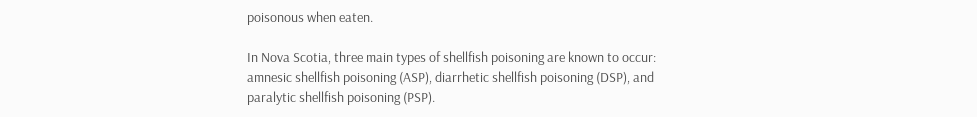poisonous when eaten.

In Nova Scotia, three main types of shellfish poisoning are known to occur: amnesic shellfish poisoning (ASP), diarrhetic shellfish poisoning (DSP), and paralytic shellfish poisoning (PSP).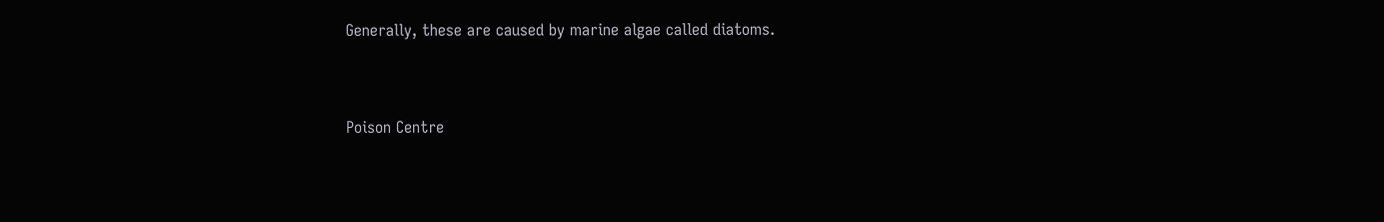Generally, these are caused by marine algae called diatoms.



Poison Centre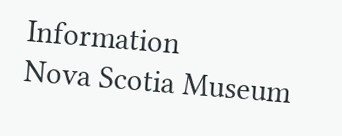Information
Nova Scotia Museum